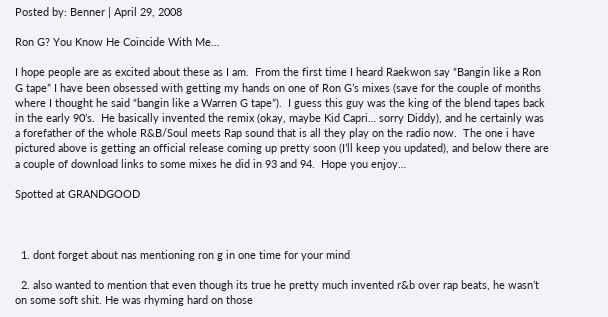Posted by: Benner | April 29, 2008

Ron G? You Know He Coincide With Me…

I hope people are as excited about these as I am.  From the first time I heard Raekwon say “Bangin like a Ron G tape” I have been obsessed with getting my hands on one of Ron G’s mixes (save for the couple of months where I thought he said “bangin like a Warren G tape”).  I guess this guy was the king of the blend tapes back in the early 90’s.  He basically invented the remix (okay, maybe Kid Capri… sorry Diddy), and he certainly was a forefather of the whole R&B/Soul meets Rap sound that is all they play on the radio now.  The one i have pictured above is getting an official release coming up pretty soon (I’ll keep you updated), and below there are a couple of download links to some mixes he did in 93 and 94.  Hope you enjoy…

Spotted at GRANDGOOD



  1. dont forget about nas mentioning ron g in one time for your mind

  2. also wanted to mention that even though its true he pretty much invented r&b over rap beats, he wasn’t on some soft shit. He was rhyming hard on those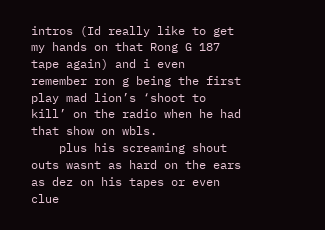intros (Id really like to get my hands on that Rong G 187 tape again) and i even remember ron g being the first play mad lion’s ‘shoot to kill’ on the radio when he had that show on wbls.
    plus his screaming shout outs wasnt as hard on the ears as dez on his tapes or even clue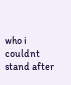who i couldnt stand after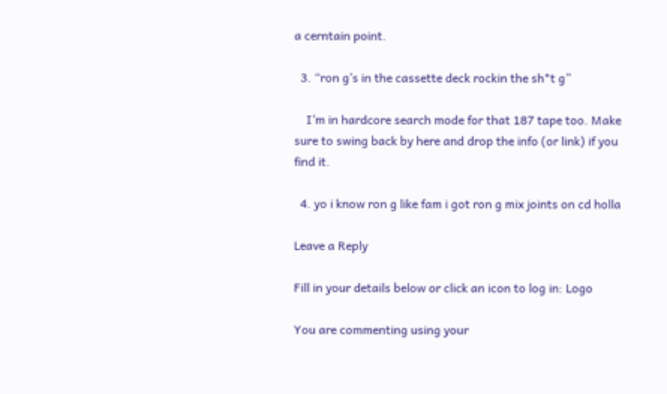a cerntain point.

  3. “ron g’s in the cassette deck rockin the sh*t g”

    I’m in hardcore search mode for that 187 tape too. Make sure to swing back by here and drop the info (or link) if you find it.

  4. yo i know ron g like fam i got ron g mix joints on cd holla

Leave a Reply

Fill in your details below or click an icon to log in: Logo

You are commenting using your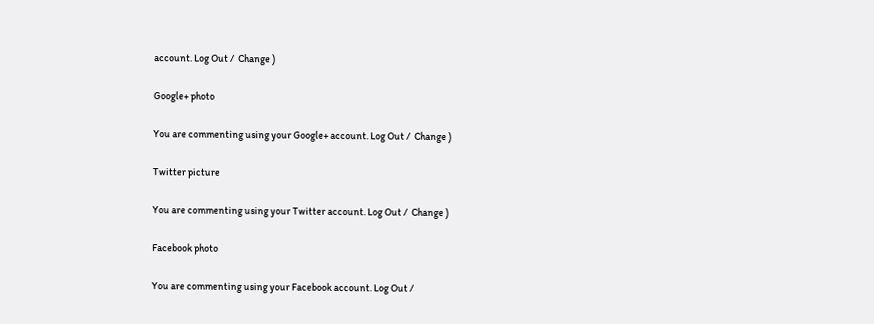account. Log Out /  Change )

Google+ photo

You are commenting using your Google+ account. Log Out /  Change )

Twitter picture

You are commenting using your Twitter account. Log Out /  Change )

Facebook photo

You are commenting using your Facebook account. Log Out /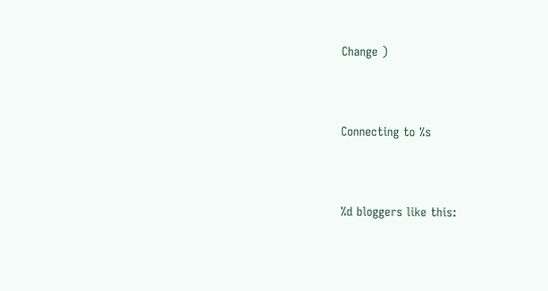Change )


Connecting to %s


%d bloggers like this: